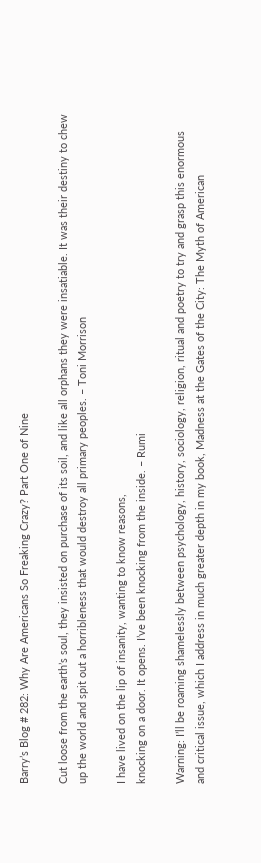Barry’s Blog # 282: Why Are Americans So Freaking Crazy? Part One of Nine

Cut loose from the earth’s soul, they insisted on purchase of its soil, and like all orphans they were insatiable. It was their destiny to chew up the world and spit out a horribleness that would destroy all primary peoples. – Toni Morrison

I have lived on the lip of insanity, wanting to know reasons,
knocking on a door. It opens. I’ve been knocking from the inside. – Rumi

Warning: I’ll be roaming shamelessly between psychology, history, sociology, religion, ritual and poetry to try and grasp this enormous and critical issue, which I address in much greater depth in my book, Madness at the Gates of the City: The Myth of American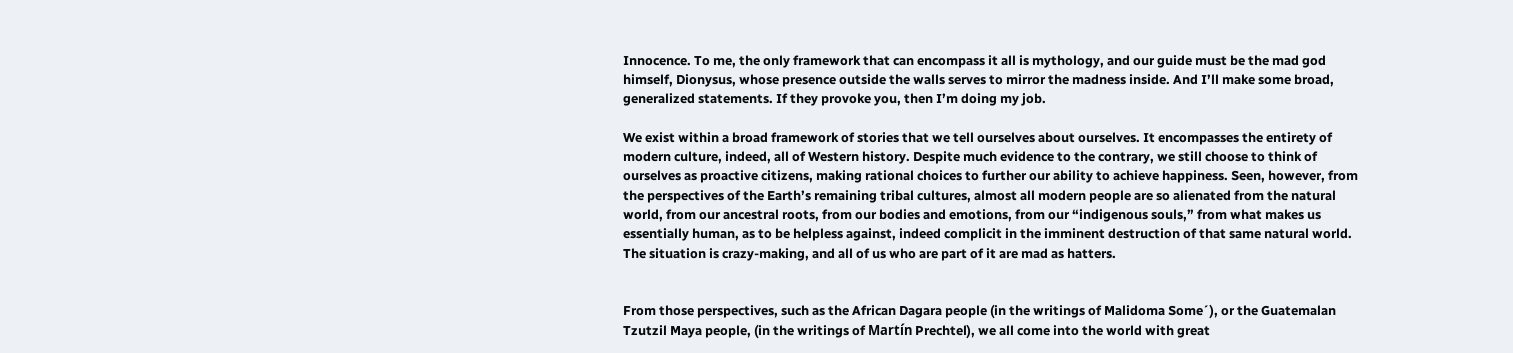Innocence. To me, the only framework that can encompass it all is mythology, and our guide must be the mad god himself, Dionysus, whose presence outside the walls serves to mirror the madness inside. And I’ll make some broad, generalized statements. If they provoke you, then I’m doing my job.

We exist within a broad framework of stories that we tell ourselves about ourselves. It encompasses the entirety of modern culture, indeed, all of Western history. Despite much evidence to the contrary, we still choose to think of ourselves as proactive citizens, making rational choices to further our ability to achieve happiness. Seen, however, from the perspectives of the Earth’s remaining tribal cultures, almost all modern people are so alienated from the natural world, from our ancestral roots, from our bodies and emotions, from our “indigenous souls,” from what makes us essentially human, as to be helpless against, indeed complicit in the imminent destruction of that same natural world. The situation is crazy-making, and all of us who are part of it are mad as hatters.


From those perspectives, such as the African Dagara people (in the writings of Malidoma Some´), or the Guatemalan Tzutzil Maya people, (in the writings of Martín Prechtel), we all come into the world with great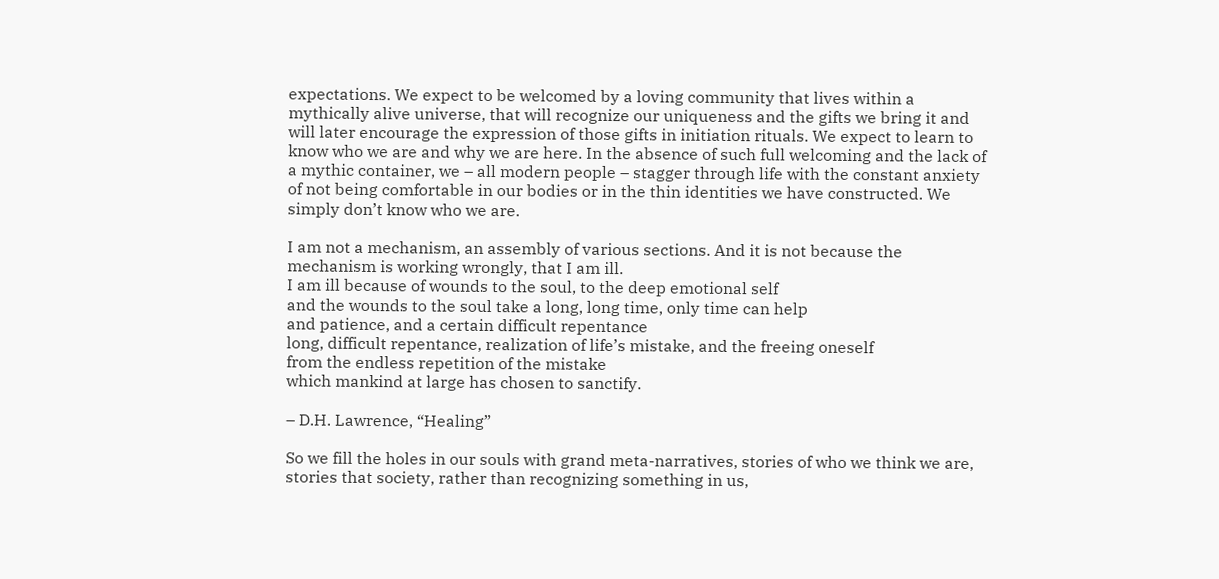expectations. We expect to be welcomed by a loving community that lives within a mythically alive universe, that will recognize our uniqueness and the gifts we bring it and will later encourage the expression of those gifts in initiation rituals. We expect to learn to know who we are and why we are here. In the absence of such full welcoming and the lack of a mythic container, we – all modern people – stagger through life with the constant anxiety of not being comfortable in our bodies or in the thin identities we have constructed. We simply don’t know who we are.

I am not a mechanism, an assembly of various sections. And it is not because the mechanism is working wrongly, that I am ill.
I am ill because of wounds to the soul, to the deep emotional self
and the wounds to the soul take a long, long time, only time can help
and patience, and a certain difficult repentance
long, difficult repentance, realization of life’s mistake, and the freeing oneself
from the endless repetition of the mistake
which mankind at large has chosen to sanctify.

– D.H. Lawrence, “Healing”

So we fill the holes in our souls with grand meta-narratives, stories of who we think we are, stories that society, rather than recognizing something in us,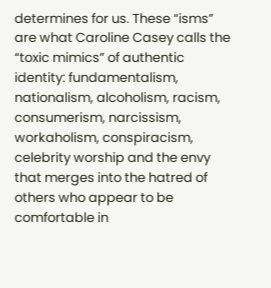determines for us. These “isms” are what Caroline Casey calls the “toxic mimics” of authentic identity: fundamentalism, nationalism, alcoholism, racism, consumerism, narcissism, workaholism, conspiracism, celebrity worship and the envy that merges into the hatred of others who appear to be comfortable in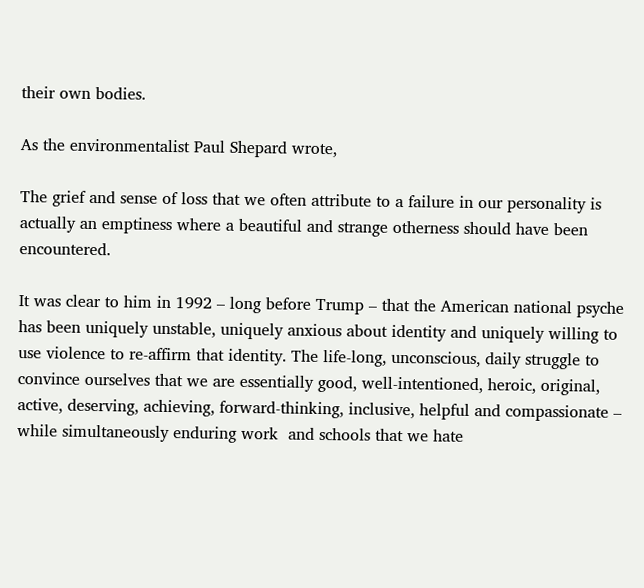their own bodies.

As the environmentalist Paul Shepard wrote,

The grief and sense of loss that we often attribute to a failure in our personality is actually an emptiness where a beautiful and strange otherness should have been encountered.

It was clear to him in 1992 – long before Trump – that the American national psyche has been uniquely unstable, uniquely anxious about identity and uniquely willing to use violence to re-affirm that identity. The life-long, unconscious, daily struggle to convince ourselves that we are essentially good, well-intentioned, heroic, original, active, deserving, achieving, forward-thinking, inclusive, helpful and compassionate – while simultaneously enduring work  and schools that we hate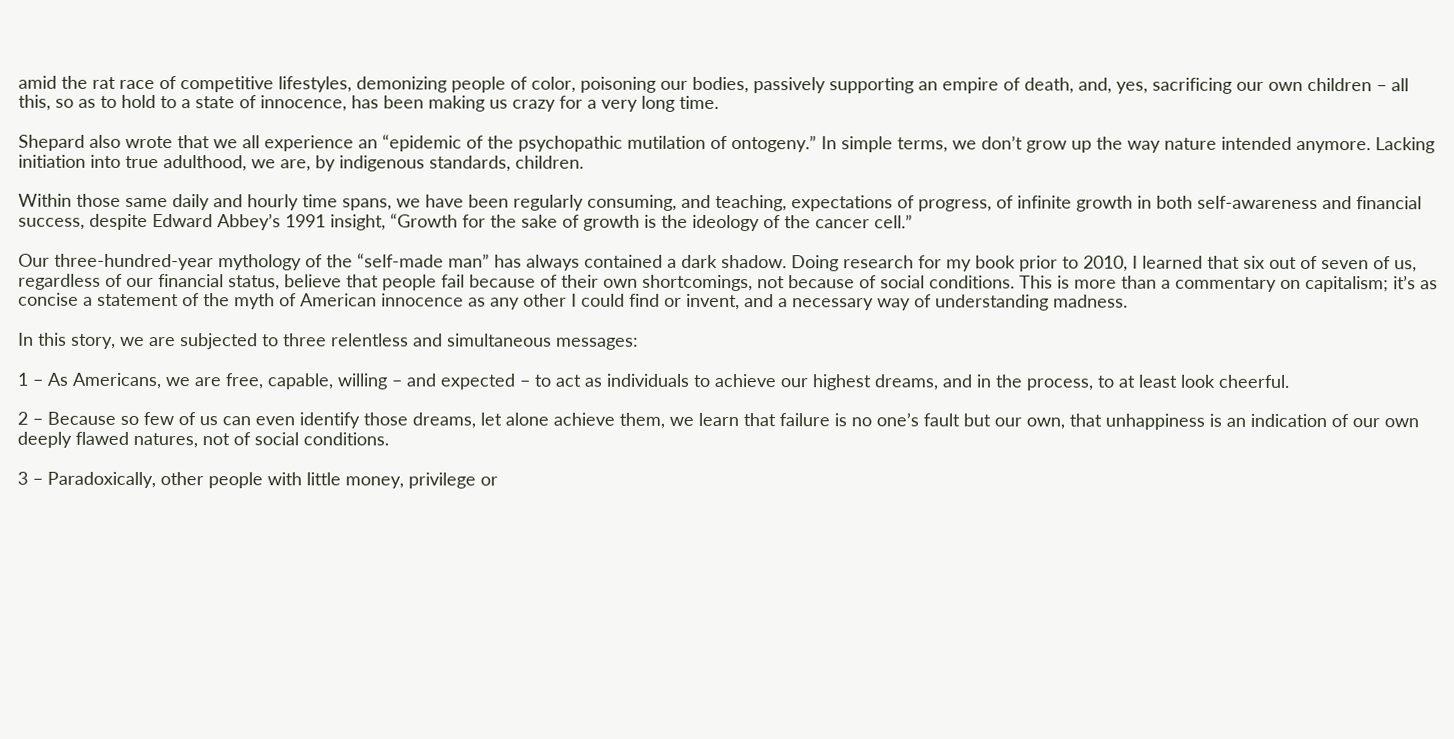amid the rat race of competitive lifestyles, demonizing people of color, poisoning our bodies, passively supporting an empire of death, and, yes, sacrificing our own children – all this, so as to hold to a state of innocence, has been making us crazy for a very long time.

Shepard also wrote that we all experience an “epidemic of the psychopathic mutilation of ontogeny.” In simple terms, we don’t grow up the way nature intended anymore. Lacking initiation into true adulthood, we are, by indigenous standards, children.

Within those same daily and hourly time spans, we have been regularly consuming, and teaching, expectations of progress, of infinite growth in both self-awareness and financial success, despite Edward Abbey’s 1991 insight, “Growth for the sake of growth is the ideology of the cancer cell.”

Our three-hundred-year mythology of the “self-made man” has always contained a dark shadow. Doing research for my book prior to 2010, I learned that six out of seven of us, regardless of our financial status, believe that people fail because of their own shortcomings, not because of social conditions. This is more than a commentary on capitalism; it’s as concise a statement of the myth of American innocence as any other I could find or invent, and a necessary way of understanding madness.

In this story, we are subjected to three relentless and simultaneous messages:

1 – As Americans, we are free, capable, willing – and expected – to act as individuals to achieve our highest dreams, and in the process, to at least look cheerful.

2 – Because so few of us can even identify those dreams, let alone achieve them, we learn that failure is no one’s fault but our own, that unhappiness is an indication of our own deeply flawed natures, not of social conditions.

3 – Paradoxically, other people with little money, privilege or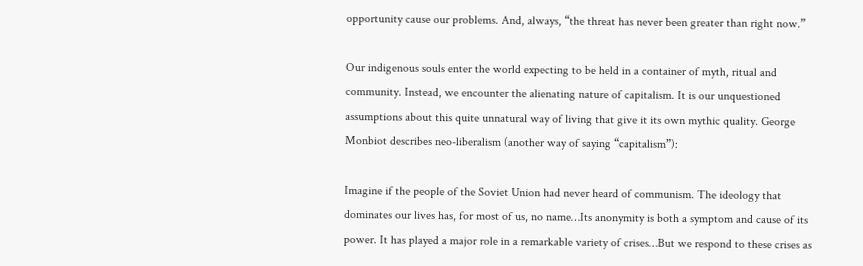opportunity cause our problems. And, always, “the threat has never been greater than right now.”

Our indigenous souls enter the world expecting to be held in a container of myth, ritual and community. Instead, we encounter the alienating nature of capitalism. It is our unquestioned assumptions about this quite unnatural way of living that give it its own mythic quality. George Monbiot describes neo-liberalism (another way of saying “capitalism”):

Imagine if the people of the Soviet Union had never heard of communism. The ideology that dominates our lives has, for most of us, no name…Its anonymity is both a symptom and cause of its power. It has played a major role in a remarkable variety of crises…But we respond to these crises as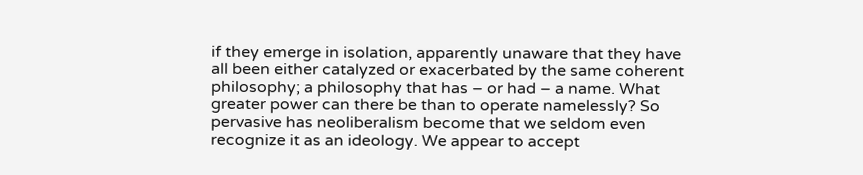if they emerge in isolation, apparently unaware that they have all been either catalyzed or exacerbated by the same coherent philosophy; a philosophy that has – or had – a name. What greater power can there be than to operate namelessly? So pervasive has neoliberalism become that we seldom even recognize it as an ideology. We appear to accept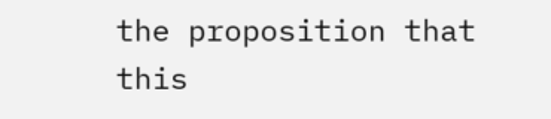the proposition that this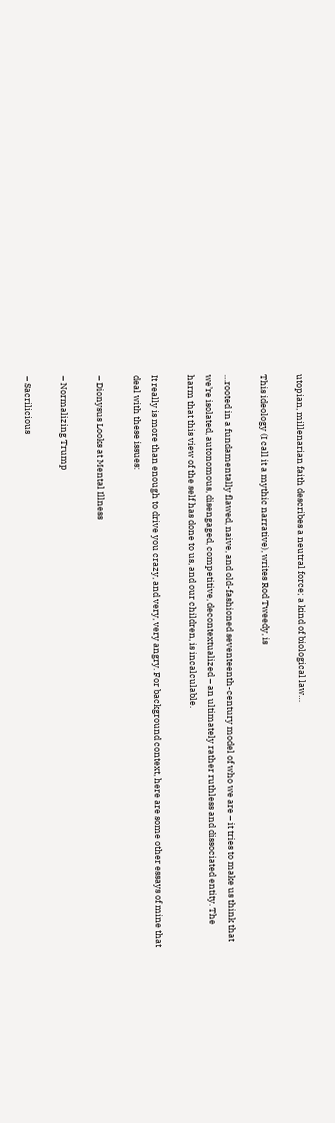utopian, millenarian faith describes a neutral force; a kind of biological law…

This ideology (I call it a mythic narrative), writes Rod Tweedy, is

…rooted in a fundamentally flawed, naive, and old-fashioned seventeenth-century model of who we are – it tries to make us think that we’re isolated, autonomous, disengaged, competitive, decontextualized – an ultimately rather ruthless and dissociated entity. The harm that this view of the self has done to us, and our children, is incalculable.

It really is more than enough to drive you crazy, and very, very angry. For background context, here are some other essays of mine that deal with these issues:

– Dionysus Looks at Mental Illness

– Normalizing Trump

– Sacrilicious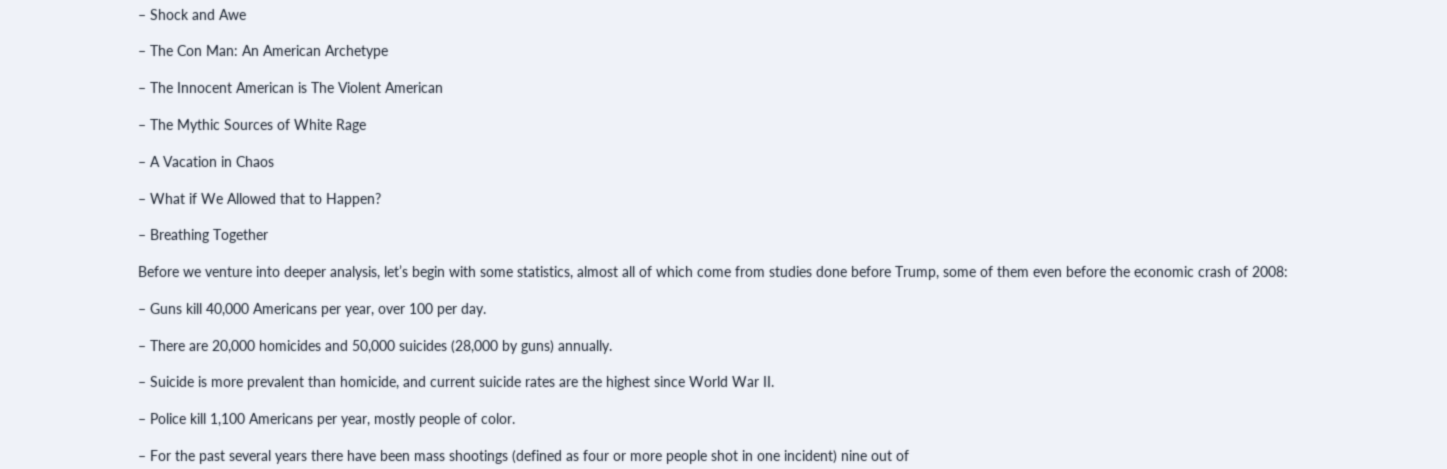– Shock and Awe

– The Con Man: An American Archetype

– The Innocent American is The Violent American

– The Mythic Sources of White Rage

– A Vacation in Chaos

– What if We Allowed that to Happen?

– Breathing Together

Before we venture into deeper analysis, let’s begin with some statistics, almost all of which come from studies done before Trump, some of them even before the economic crash of 2008:

– Guns kill 40,000 Americans per year, over 100 per day.

– There are 20,000 homicides and 50,000 suicides (28,000 by guns) annually.

– Suicide is more prevalent than homicide, and current suicide rates are the highest since World War II.

– Police kill 1,100 Americans per year, mostly people of color.

– For the past several years there have been mass shootings (defined as four or more people shot in one incident) nine out of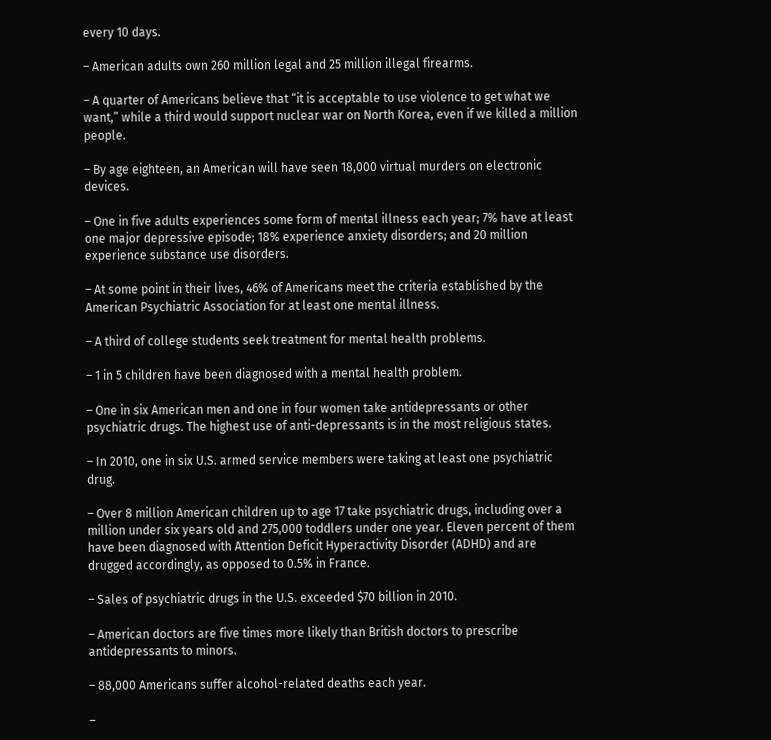every 10 days.

– American adults own 260 million legal and 25 million illegal firearms.

– A quarter of Americans believe that “it is acceptable to use violence to get what we want,” while a third would support nuclear war on North Korea, even if we killed a million people.

– By age eighteen, an American will have seen 18,000 virtual murders on electronic devices.

– One in five adults experiences some form of mental illness each year; 7% have at least one major depressive episode; 18% experience anxiety disorders; and 20 million experience substance use disorders.

– At some point in their lives, 46% of Americans meet the criteria established by the American Psychiatric Association for at least one mental illness.

– A third of college students seek treatment for mental health problems.

– 1 in 5 children have been diagnosed with a mental health problem.

– One in six American men and one in four women take antidepressants or other psychiatric drugs. The highest use of anti-depressants is in the most religious states.

– In 2010, one in six U.S. armed service members were taking at least one psychiatric drug.

– Over 8 million American children up to age 17 take psychiatric drugs, including over a million under six years old and 275,000 toddlers under one year. Eleven percent of them have been diagnosed with Attention Deficit Hyperactivity Disorder (ADHD) and are drugged accordingly, as opposed to 0.5% in France.

– Sales of psychiatric drugs in the U.S. exceeded $70 billion in 2010.

– American doctors are five times more likely than British doctors to prescribe antidepressants to minors.

– 88,000 Americans suffer alcohol-related deaths each year.

–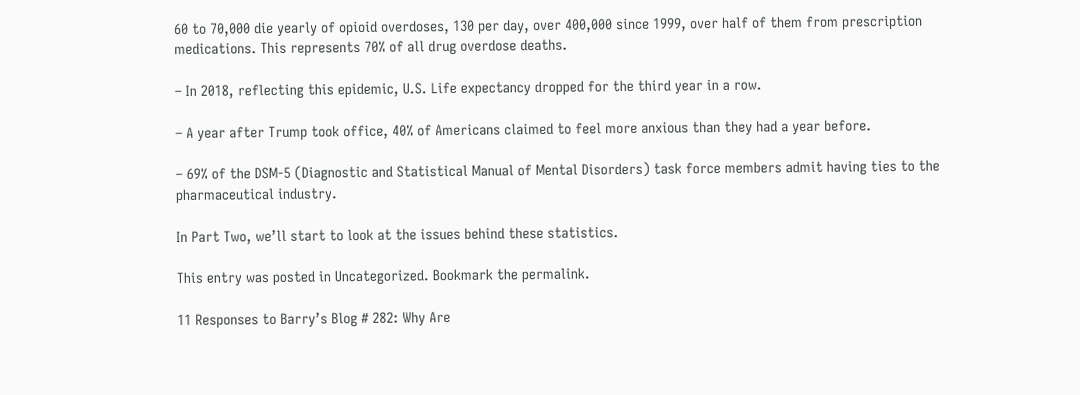60 to 70,000 die yearly of opioid overdoses, 130 per day, over 400,000 since 1999, over half of them from prescription medications. This represents 70% of all drug overdose deaths.

– In 2018, reflecting this epidemic, U.S. Life expectancy dropped for the third year in a row.

– A year after Trump took office, 40% of Americans claimed to feel more anxious than they had a year before.

– 69% of the DSM-5 (Diagnostic and Statistical Manual of Mental Disorders) task force members admit having ties to the pharmaceutical industry.

In Part Two, we’ll start to look at the issues behind these statistics.

This entry was posted in Uncategorized. Bookmark the permalink.

11 Responses to Barry’s Blog # 282: Why Are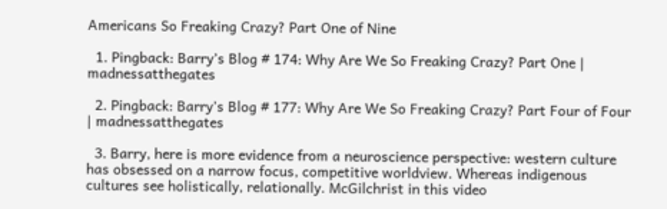Americans So Freaking Crazy? Part One of Nine

  1. Pingback: Barry’s Blog # 174: Why Are We So Freaking Crazy? Part One | madnessatthegates

  2. Pingback: Barry’s Blog # 177: Why Are We So Freaking Crazy? Part Four of Four | madnessatthegates

  3. Barry, here is more evidence from a neuroscience perspective: western culture has obsessed on a narrow focus, competitive worldview. Whereas indigenous cultures see holistically, relationally. McGilchrist in this video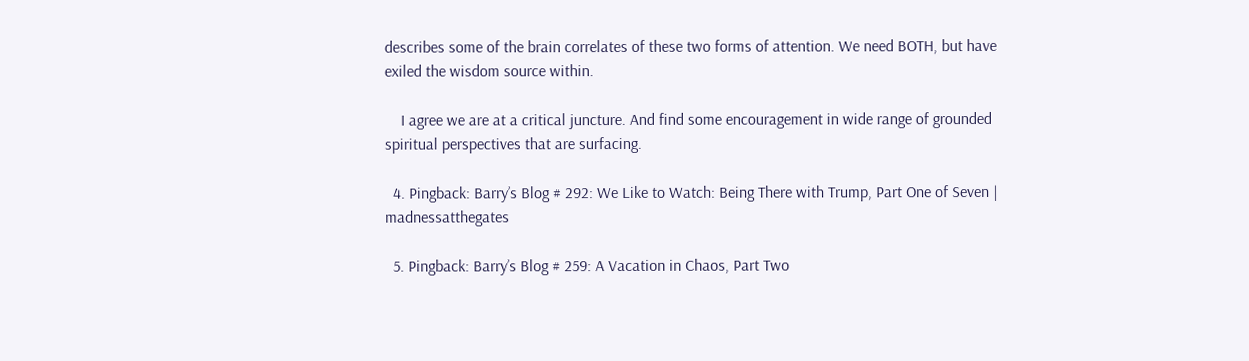describes some of the brain correlates of these two forms of attention. We need BOTH, but have exiled the wisdom source within.

    I agree we are at a critical juncture. And find some encouragement in wide range of grounded spiritual perspectives that are surfacing.

  4. Pingback: Barry’s Blog # 292: We Like to Watch: Being There with Trump, Part One of Seven | madnessatthegates

  5. Pingback: Barry’s Blog # 259: A Vacation in Chaos, Part Two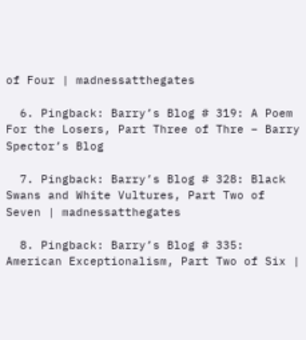of Four | madnessatthegates

  6. Pingback: Barry’s Blog # 319: A Poem For the Losers, Part Three of Thre – Barry Spector’s Blog

  7. Pingback: Barry’s Blog # 328: Black Swans and White Vultures, Part Two of Seven | madnessatthegates

  8. Pingback: Barry’s Blog # 335: American Exceptionalism, Part Two of Six |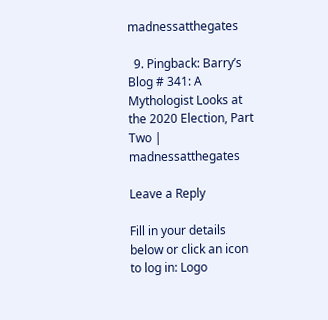madnessatthegates

  9. Pingback: Barry’s Blog # 341: A Mythologist Looks at the 2020 Election, Part Two | madnessatthegates

Leave a Reply

Fill in your details below or click an icon to log in: Logo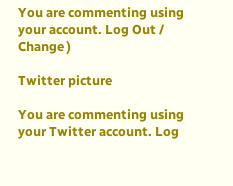You are commenting using your account. Log Out /  Change )

Twitter picture

You are commenting using your Twitter account. Log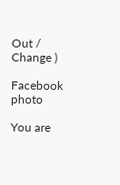Out /  Change )

Facebook photo

You are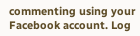commenting using your Facebook account. Log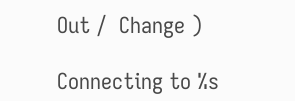Out /  Change )

Connecting to %s